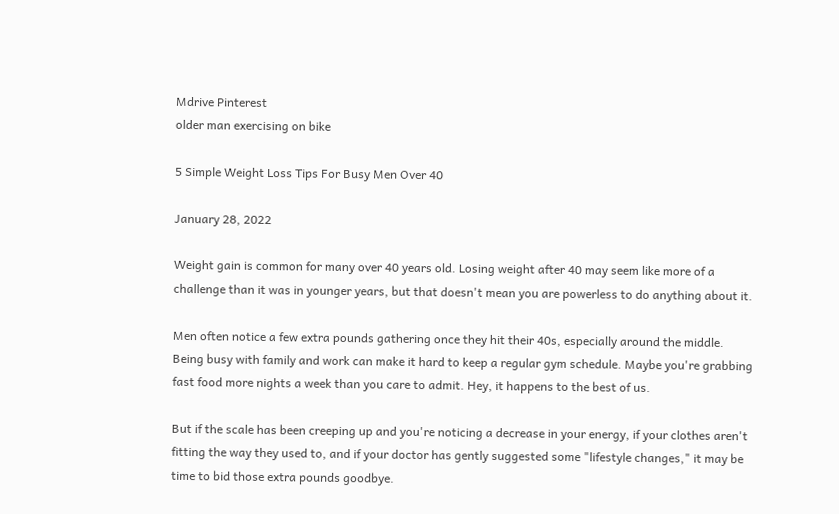Mdrive Pinterest
older man exercising on bike

5 Simple Weight Loss Tips For Busy Men Over 40

January 28, 2022

Weight gain is common for many over 40 years old. Losing weight after 40 may seem like more of a challenge than it was in younger years, but that doesn't mean you are powerless to do anything about it.

Men often notice a few extra pounds gathering once they hit their 40s, especially around the middle. Being busy with family and work can make it hard to keep a regular gym schedule. Maybe you're grabbing fast food more nights a week than you care to admit. Hey, it happens to the best of us.

But if the scale has been creeping up and you're noticing a decrease in your energy, if your clothes aren't fitting the way they used to, and if your doctor has gently suggested some "lifestyle changes," it may be time to bid those extra pounds goodbye.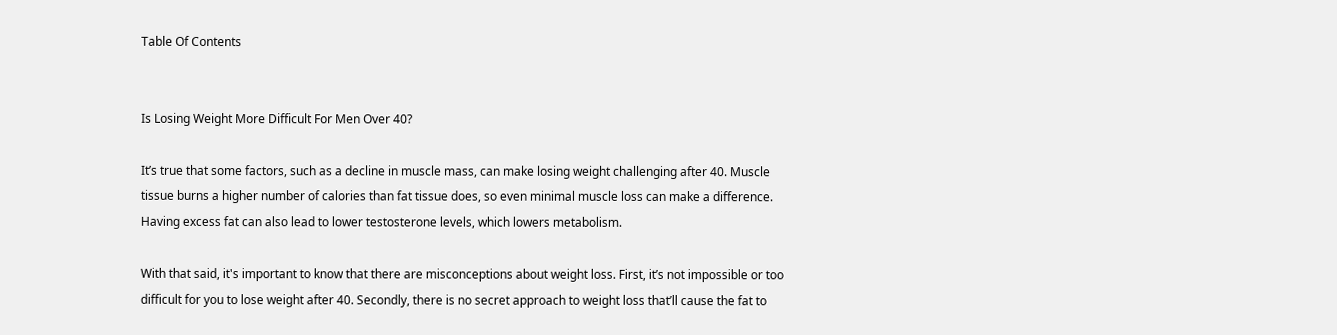Table Of Contents


Is Losing Weight More Difficult For Men Over 40?

It’s true that some factors, such as a decline in muscle mass, can make losing weight challenging after 40. Muscle tissue burns a higher number of calories than fat tissue does, so even minimal muscle loss can make a difference. Having excess fat can also lead to lower testosterone levels, which lowers metabolism.

With that said, it's important to know that there are misconceptions about weight loss. First, it’s not impossible or too difficult for you to lose weight after 40. Secondly, there is no secret approach to weight loss that’ll cause the fat to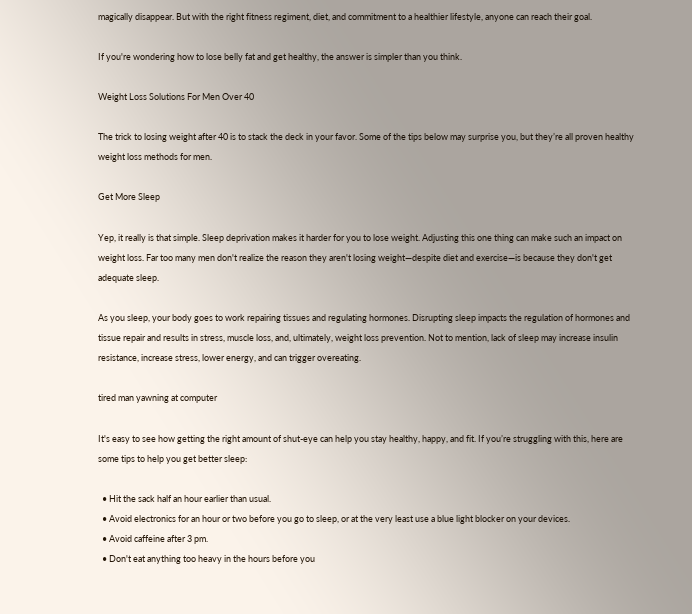magically disappear. But with the right fitness regiment, diet, and commitment to a healthier lifestyle, anyone can reach their goal.

If you're wondering how to lose belly fat and get healthy, the answer is simpler than you think.

Weight Loss Solutions For Men Over 40

The trick to losing weight after 40 is to stack the deck in your favor. Some of the tips below may surprise you, but they’re all proven healthy weight loss methods for men.

Get More Sleep

Yep, it really is that simple. Sleep deprivation makes it harder for you to lose weight. Adjusting this one thing can make such an impact on weight loss. Far too many men don't realize the reason they aren't losing weight—despite diet and exercise—is because they don't get adequate sleep.

As you sleep, your body goes to work repairing tissues and regulating hormones. Disrupting sleep impacts the regulation of hormones and tissue repair and results in stress, muscle loss, and, ultimately, weight loss prevention. Not to mention, lack of sleep may increase insulin resistance, increase stress, lower energy, and can trigger overeating.

tired man yawning at computer

It's easy to see how getting the right amount of shut-eye can help you stay healthy, happy, and fit. If you’re struggling with this, here are some tips to help you get better sleep:

  • Hit the sack half an hour earlier than usual.
  • Avoid electronics for an hour or two before you go to sleep, or at the very least use a blue light blocker on your devices.
  • Avoid caffeine after 3 pm.
  • Don't eat anything too heavy in the hours before you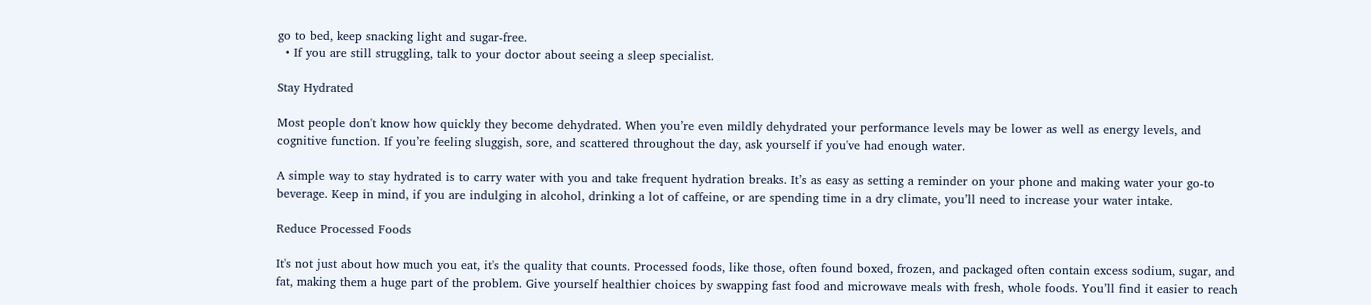go to bed, keep snacking light and sugar-free.
  • If you are still struggling, talk to your doctor about seeing a sleep specialist.

Stay Hydrated

Most people don't know how quickly they become dehydrated. When you’re even mildly dehydrated your performance levels may be lower as well as energy levels, and cognitive function. If you’re feeling sluggish, sore, and scattered throughout the day, ask yourself if you've had enough water.

A simple way to stay hydrated is to carry water with you and take frequent hydration breaks. It’s as easy as setting a reminder on your phone and making water your go-to beverage. Keep in mind, if you are indulging in alcohol, drinking a lot of caffeine, or are spending time in a dry climate, you’ll need to increase your water intake.

Reduce Processed Foods

It's not just about how much you eat, it's the quality that counts. Processed foods, like those, often found boxed, frozen, and packaged often contain excess sodium, sugar, and fat, making them a huge part of the problem. Give yourself healthier choices by swapping fast food and microwave meals with fresh, whole foods. You’ll find it easier to reach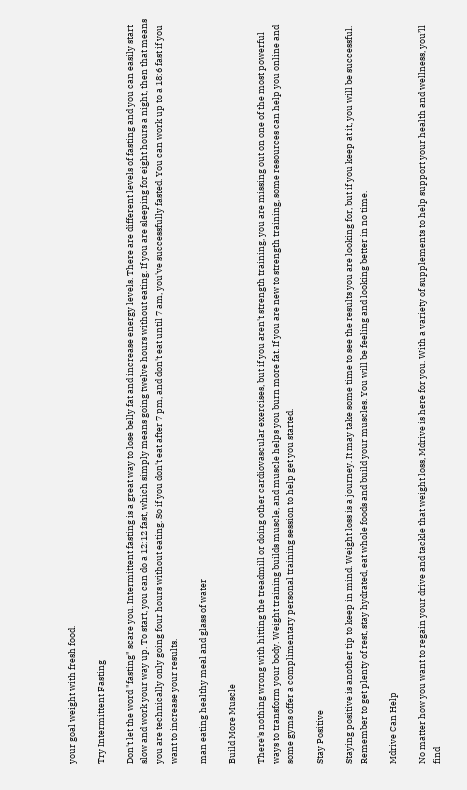your goal weight with fresh food.

Try Intermittent Fasting

Don't let the word "fasting" scare you. Intermittent fasting is a great way to lose belly fat and increase energy levels. There are different levels of fasting and you can easily start slow and work your way up. To start, you can do a 12:12 fast, which simply means going twelve hours without eating. If you are sleeping for eight hours a night, then that means you are technically only going four hours without eating. So if you don't eat after 7 pm, and don't eat until 7 am, you've successfully fasted. You can work up to a 18:6 fast if you want to increase your results.

man eating healthy meal and glass of water

Build More Muscle

There's nothing wrong with hitting the treadmill or doing other cardiovascular exercises, but if you aren't strength training, you are missing out on one of the most powerful ways to transform your body. Weight training builds muscle, and muscle helps you burn more fat. If you are new to strength training, some resources can help you online and some gyms offer a complimentary personal training session to help get you started.

Stay Positive

Staying positive is another tip to keep in mind. Weight loss is a journey. It may take some time to see the results you are looking for, but if you keep at it, you will be successful. Remember to get plenty of rest, stay hydrated, eat whole foods and build your muscles. You will be feeling and looking better in no time.

Mdrive Can Help

No matter how you want to regain your drive and tackle that weight loss, Mdrive is here for you. With a variety of supplements to help support your health and wellness, you’ll find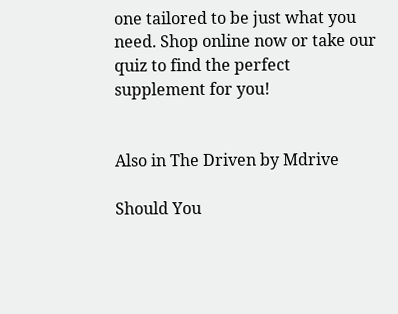one tailored to be just what you need. Shop online now or take our quiz to find the perfect supplement for you!


Also in The Driven by Mdrive

Should You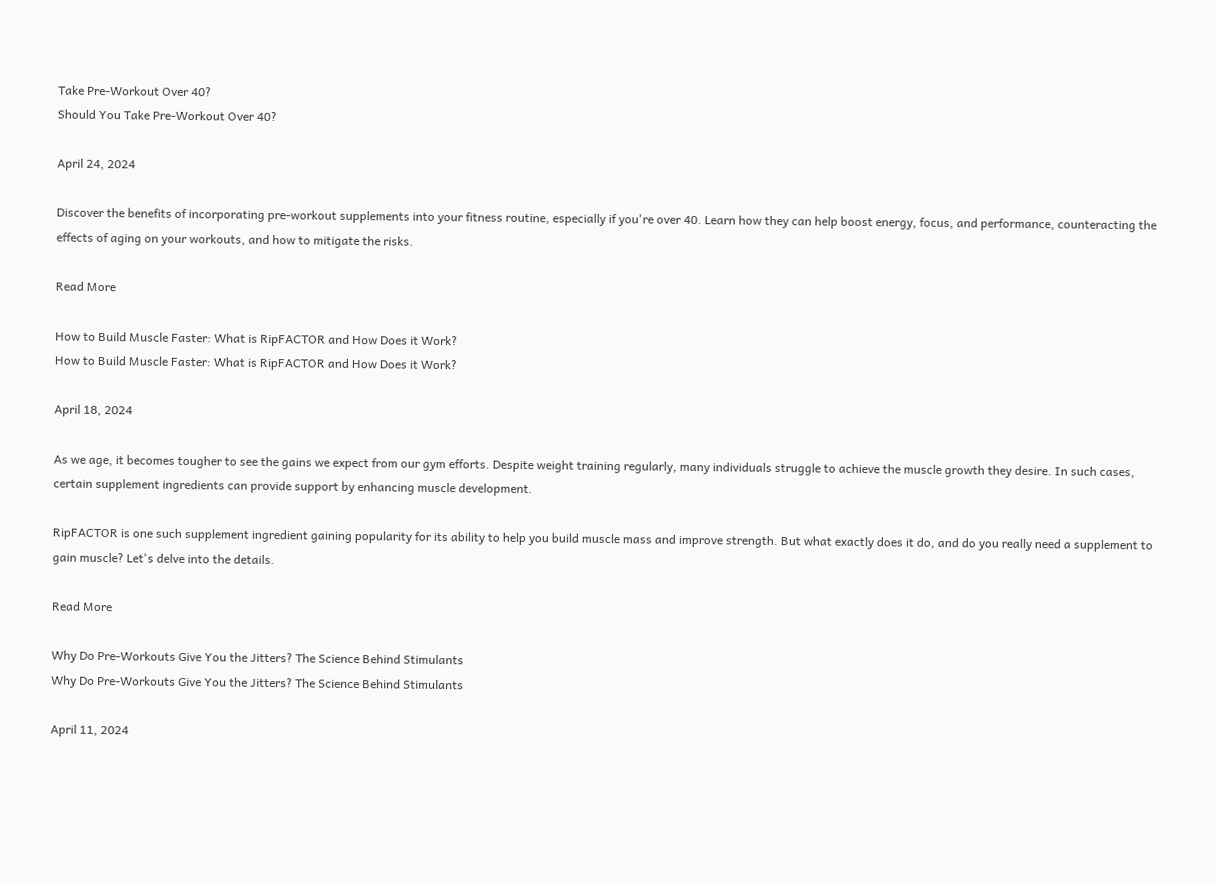Take Pre-Workout Over 40?
Should You Take Pre-Workout Over 40?

April 24, 2024

Discover the benefits of incorporating pre-workout supplements into your fitness routine, especially if you're over 40. Learn how they can help boost energy, focus, and performance, counteracting the effects of aging on your workouts, and how to mitigate the risks.

Read More

How to Build Muscle Faster: What is RipFACTOR and How Does it Work?
How to Build Muscle Faster: What is RipFACTOR and How Does it Work?

April 18, 2024

As we age, it becomes tougher to see the gains we expect from our gym efforts. Despite weight training regularly, many individuals struggle to achieve the muscle growth they desire. In such cases, certain supplement ingredients can provide support by enhancing muscle development.

RipFACTOR is one such supplement ingredient gaining popularity for its ability to help you build muscle mass and improve strength. But what exactly does it do, and do you really need a supplement to gain muscle? Let's delve into the details.

Read More

Why Do Pre-Workouts Give You the Jitters? The Science Behind Stimulants
Why Do Pre-Workouts Give You the Jitters? The Science Behind Stimulants

April 11, 2024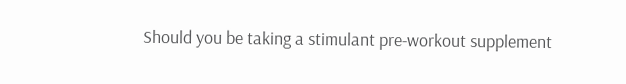Should you be taking a stimulant pre-workout supplement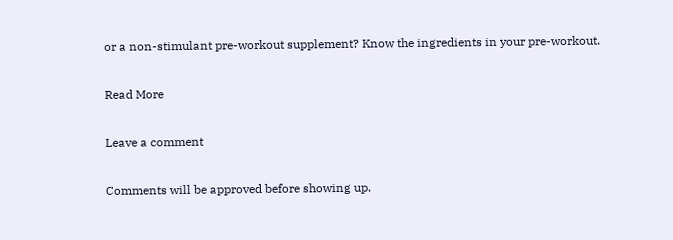or a non-stimulant pre-workout supplement? Know the ingredients in your pre-workout.

Read More

Leave a comment

Comments will be approved before showing up.